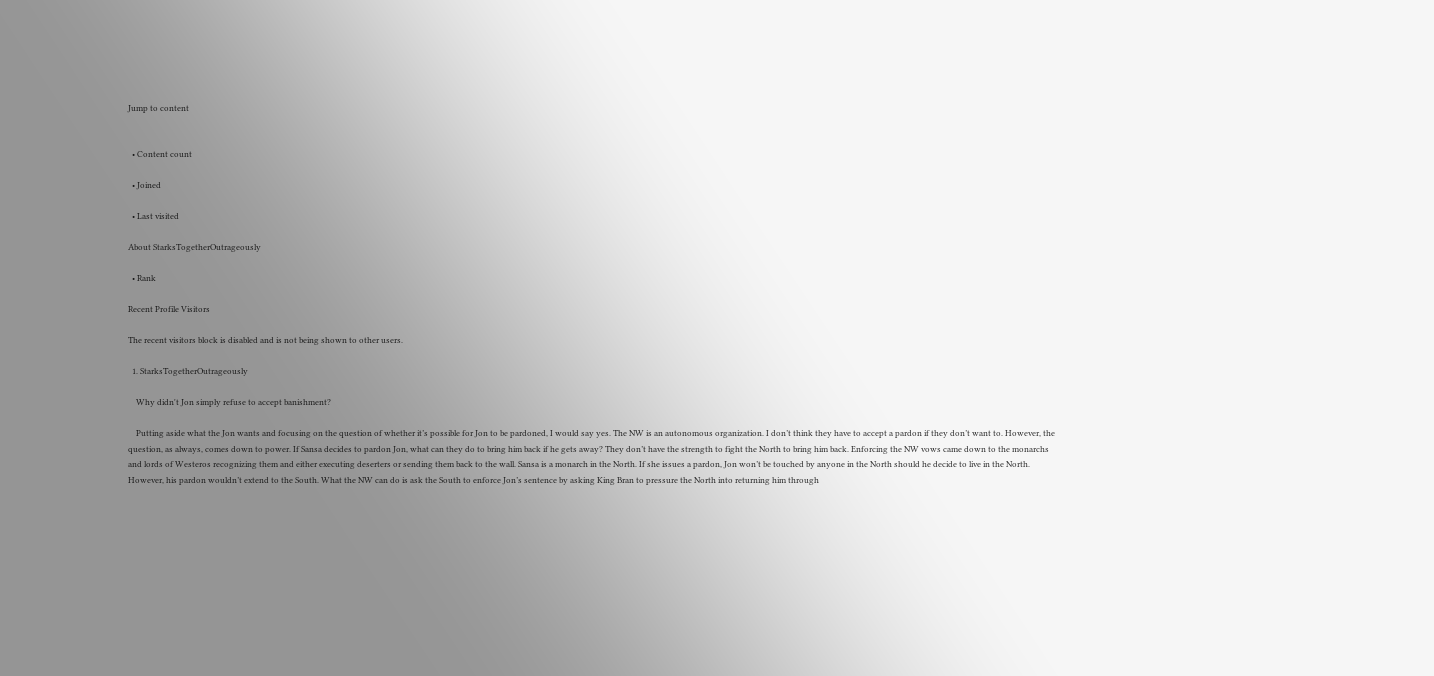Jump to content


  • Content count

  • Joined

  • Last visited

About StarksTogetherOutrageously

  • Rank

Recent Profile Visitors

The recent visitors block is disabled and is not being shown to other users.

  1. StarksTogetherOutrageously

    Why didn't Jon simply refuse to accept banishment?

    Putting aside what the Jon wants and focusing on the question of whether it’s possible for Jon to be pardoned, I would say yes. The NW is an autonomous organization. I don’t think they have to accept a pardon if they don’t want to. However, the question, as always, comes down to power. If Sansa decides to pardon Jon, what can they do to bring him back if he gets away? They don’t have the strength to fight the North to bring him back. Enforcing the NW vows came down to the monarchs and lords of Westeros recognizing them and either executing deserters or sending them back to the wall. Sansa is a monarch in the North. If she issues a pardon, Jon won’t be touched by anyone in the North should he decide to live in the North. However, his pardon wouldn’t extend to the South. What the NW can do is ask the South to enforce Jon’s sentence by asking King Bran to pressure the North into returning him through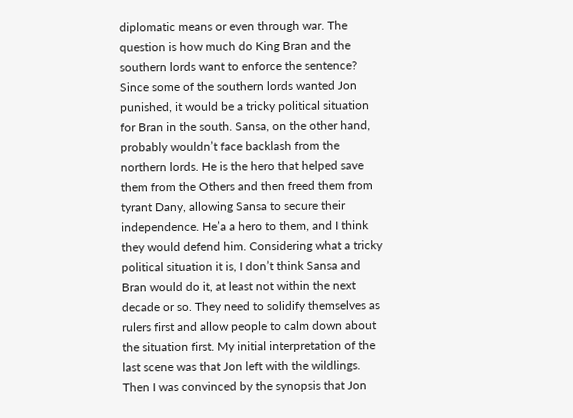diplomatic means or even through war. The question is how much do King Bran and the southern lords want to enforce the sentence? Since some of the southern lords wanted Jon punished, it would be a tricky political situation for Bran in the south. Sansa, on the other hand, probably wouldn’t face backlash from the northern lords. He is the hero that helped save them from the Others and then freed them from tyrant Dany, allowing Sansa to secure their independence. He’a a hero to them, and I think they would defend him. Considering what a tricky political situation it is, I don’t think Sansa and Bran would do it, at least not within the next decade or so. They need to solidify themselves as rulers first and allow people to calm down about the situation first. My initial interpretation of the last scene was that Jon left with the wildlings. Then I was convinced by the synopsis that Jon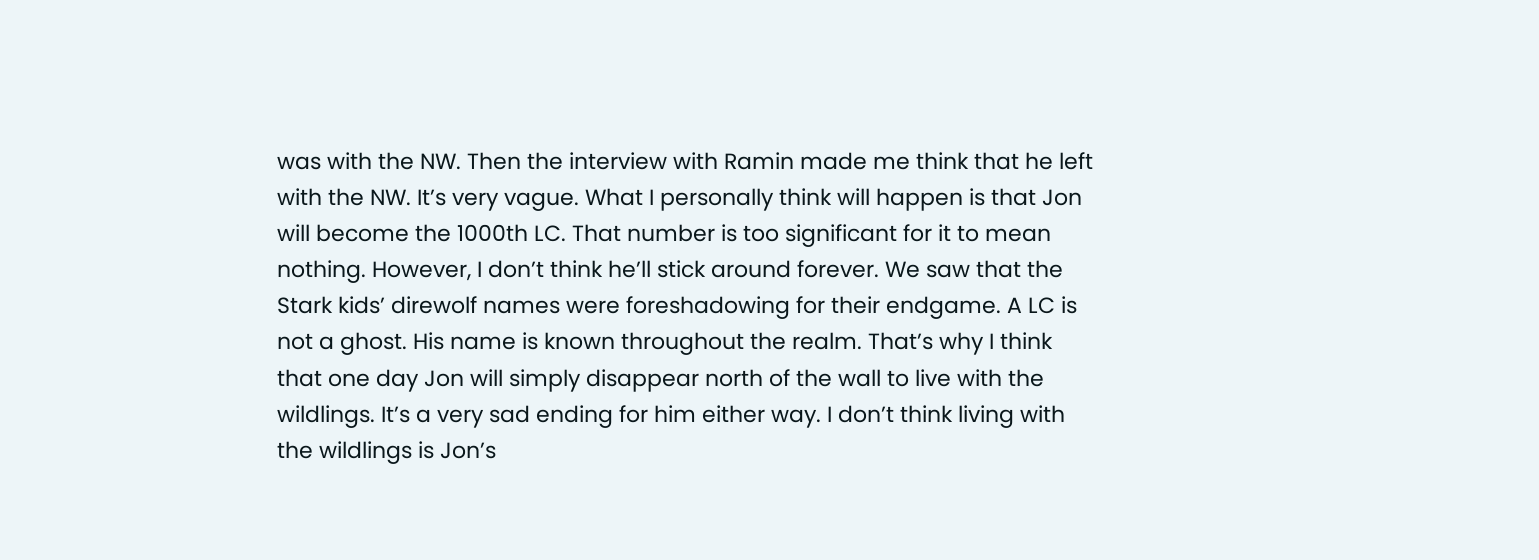was with the NW. Then the interview with Ramin made me think that he left with the NW. It’s very vague. What I personally think will happen is that Jon will become the 1000th LC. That number is too significant for it to mean nothing. However, I don’t think he’ll stick around forever. We saw that the Stark kids’ direwolf names were foreshadowing for their endgame. A LC is not a ghost. His name is known throughout the realm. That’s why I think that one day Jon will simply disappear north of the wall to live with the wildlings. It’s a very sad ending for him either way. I don’t think living with the wildlings is Jon’s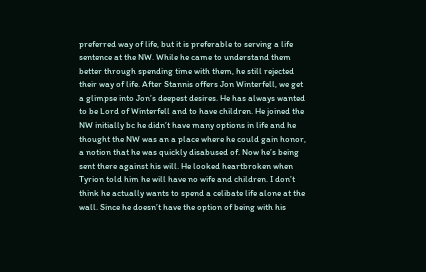preferred way of life, but it is preferable to serving a life sentence at the NW. While he came to understand them better through spending time with them, he still rejected their way of life. After Stannis offers Jon Winterfell, we get a glimpse into Jon’s deepest desires. He has always wanted to be Lord of Winterfell and to have children. He joined the NW initially bc he didn’t have many options in life and he thought the NW was an a place where he could gain honor, a notion that he was quickly disabused of. Now he’s being sent there against his will. He looked heartbroken when Tyrion told him he will have no wife and children. I don’t think he actually wants to spend a celibate life alone at the wall. Since he doesn’t have the option of being with his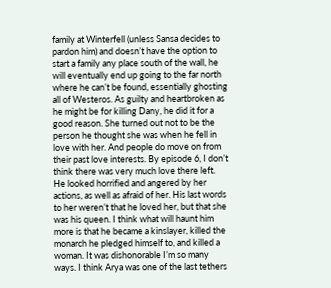family at Winterfell (unless Sansa decides to pardon him) and doesn’t have the option to start a family any place south of the wall, he will eventually end up going to the far north where he can’t be found, essentially ghosting all of Westeros. As guilty and heartbroken as he might be for killing Dany, he did it for a good reason. She turned out not to be the person he thought she was when he fell in love with her. And people do move on from their past love interests. By episode 6, I don’t think there was very much love there left. He looked horrified and angered by her actions, as well as afraid of her. His last words to her weren’t that he loved her, but that she was his queen. I think what will haunt him more is that he became a kinslayer, killed the monarch he pledged himself to, and killed a woman. It was dishonorable I’m so many ways. I think Arya was one of the last tethers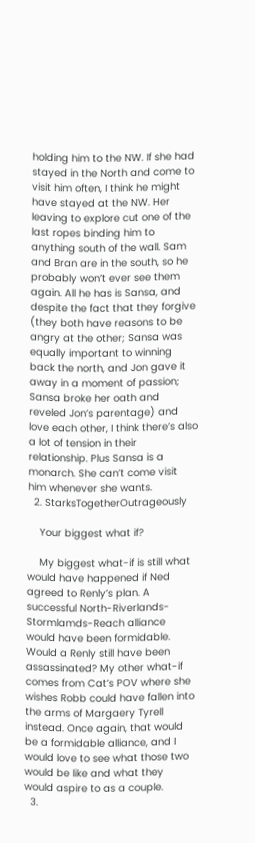holding him to the NW. If she had stayed in the North and come to visit him often, I think he might have stayed at the NW. Her leaving to explore cut one of the last ropes binding him to anything south of the wall. Sam and Bran are in the south, so he probably won’t ever see them again. All he has is Sansa, and despite the fact that they forgive (they both have reasons to be angry at the other; Sansa was equally important to winning back the north, and Jon gave it away in a moment of passion; Sansa broke her oath and reveled Jon’s parentage) and love each other, I think there’s also a lot of tension in their relationship. Plus Sansa is a monarch. She can’t come visit him whenever she wants.
  2. StarksTogetherOutrageously

    Your biggest what if?

    My biggest what-if is still what would have happened if Ned agreed to Renly’s plan. A successful North-Riverlands-Stormlamds-Reach alliance would have been formidable. Would a Renly still have been assassinated? My other what-if comes from Cat’s POV where she wishes Robb could have fallen into the arms of Margaery Tyrell instead. Once again, that would be a formidable alliance, and I would love to see what those two would be like and what they would aspire to as a couple.
  3.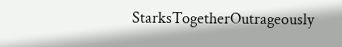StarksTogetherOutrageously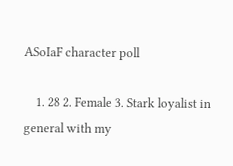ASoIaF character poll

    1. 28 2. Female 3. Stark loyalist in general with my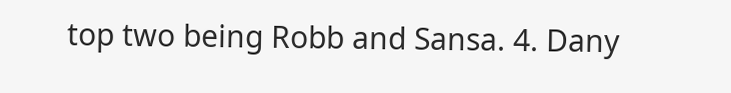top two being Robb and Sansa. 4. Dany